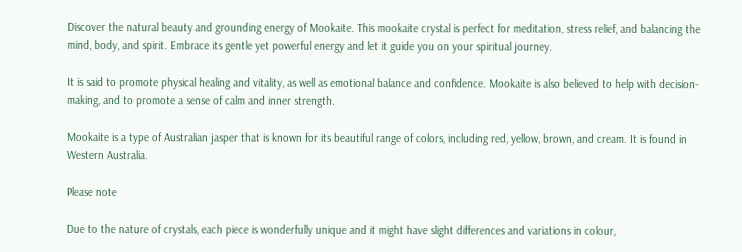Discover the natural beauty and grounding energy of Mookaite. This mookaite crystal is perfect for meditation, stress relief, and balancing the mind, body, and spirit. Embrace its gentle yet powerful energy and let it guide you on your spiritual journey.

It is said to promote physical healing and vitality, as well as emotional balance and confidence. Mookaite is also believed to help with decision-making, and to promote a sense of calm and inner strength.

Mookaite is a type of Australian jasper that is known for its beautiful range of colors, including red, yellow, brown, and cream. It is found in Western Australia.

Please note

Due to the nature of crystals, each piece is wonderfully unique and it might have slight differences and variations in colour,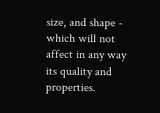size, and shape - which will not affect in any way its quality and properties.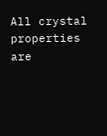All crystal properties are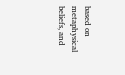based on metaphysical beliefs, and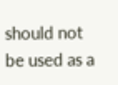should not be used as a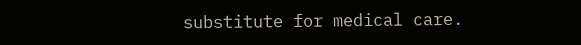substitute for medical care.